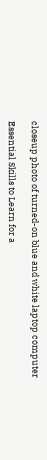closeup photo of turned-on blue and white laptop computer

Essential Skills to Learn for a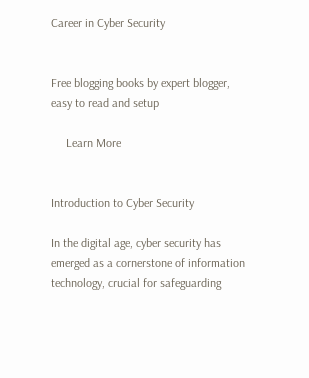Career in Cyber Security


Free blogging books by expert blogger, easy to read and setup

     Learn More


Introduction to Cyber Security

In the digital age, cyber security has emerged as a cornerstone of information technology, crucial for safeguarding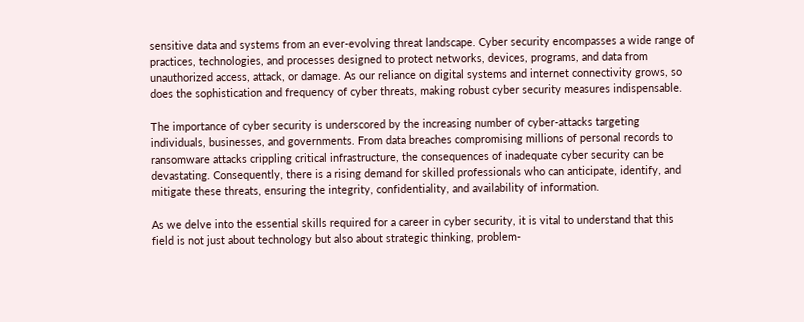sensitive data and systems from an ever-evolving threat landscape. Cyber security encompasses a wide range of practices, technologies, and processes designed to protect networks, devices, programs, and data from unauthorized access, attack, or damage. As our reliance on digital systems and internet connectivity grows, so does the sophistication and frequency of cyber threats, making robust cyber security measures indispensable.

The importance of cyber security is underscored by the increasing number of cyber-attacks targeting individuals, businesses, and governments. From data breaches compromising millions of personal records to ransomware attacks crippling critical infrastructure, the consequences of inadequate cyber security can be devastating. Consequently, there is a rising demand for skilled professionals who can anticipate, identify, and mitigate these threats, ensuring the integrity, confidentiality, and availability of information.

As we delve into the essential skills required for a career in cyber security, it is vital to understand that this field is not just about technology but also about strategic thinking, problem-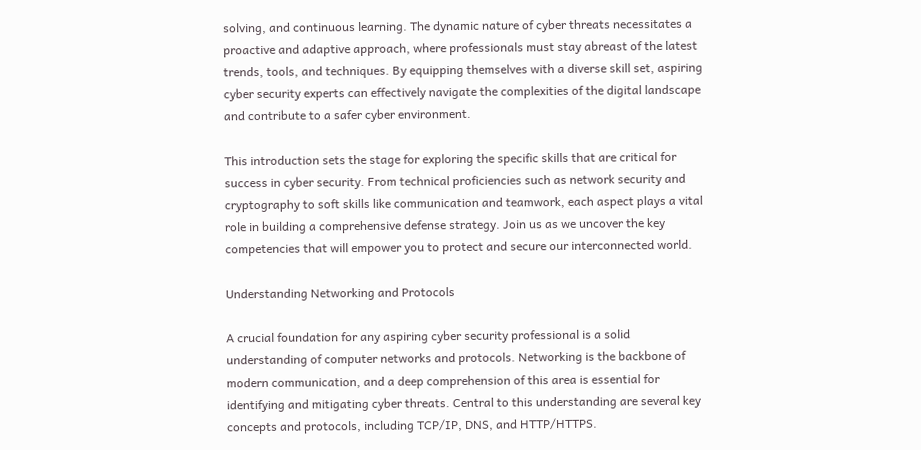solving, and continuous learning. The dynamic nature of cyber threats necessitates a proactive and adaptive approach, where professionals must stay abreast of the latest trends, tools, and techniques. By equipping themselves with a diverse skill set, aspiring cyber security experts can effectively navigate the complexities of the digital landscape and contribute to a safer cyber environment.

This introduction sets the stage for exploring the specific skills that are critical for success in cyber security. From technical proficiencies such as network security and cryptography to soft skills like communication and teamwork, each aspect plays a vital role in building a comprehensive defense strategy. Join us as we uncover the key competencies that will empower you to protect and secure our interconnected world.

Understanding Networking and Protocols

A crucial foundation for any aspiring cyber security professional is a solid understanding of computer networks and protocols. Networking is the backbone of modern communication, and a deep comprehension of this area is essential for identifying and mitigating cyber threats. Central to this understanding are several key concepts and protocols, including TCP/IP, DNS, and HTTP/HTTPS.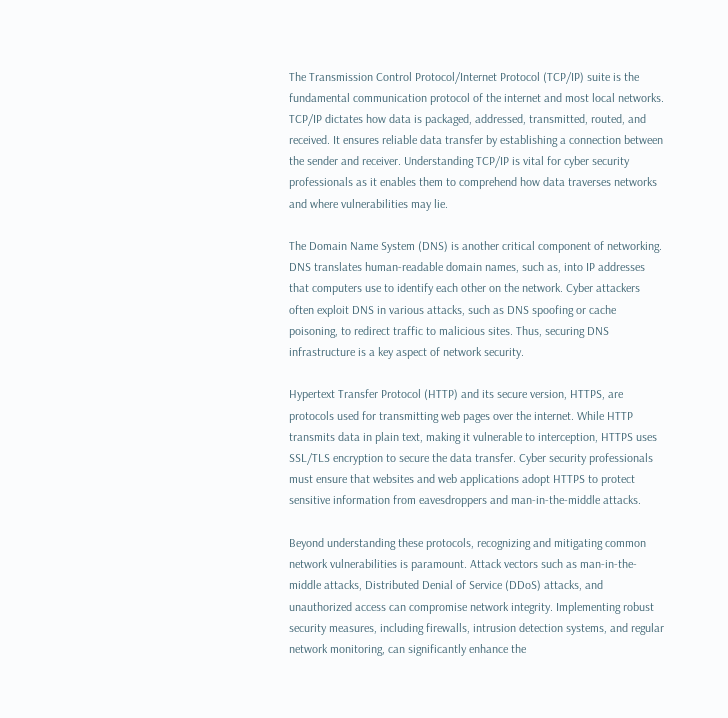The Transmission Control Protocol/Internet Protocol (TCP/IP) suite is the fundamental communication protocol of the internet and most local networks. TCP/IP dictates how data is packaged, addressed, transmitted, routed, and received. It ensures reliable data transfer by establishing a connection between the sender and receiver. Understanding TCP/IP is vital for cyber security professionals as it enables them to comprehend how data traverses networks and where vulnerabilities may lie.

The Domain Name System (DNS) is another critical component of networking. DNS translates human-readable domain names, such as, into IP addresses that computers use to identify each other on the network. Cyber attackers often exploit DNS in various attacks, such as DNS spoofing or cache poisoning, to redirect traffic to malicious sites. Thus, securing DNS infrastructure is a key aspect of network security.

Hypertext Transfer Protocol (HTTP) and its secure version, HTTPS, are protocols used for transmitting web pages over the internet. While HTTP transmits data in plain text, making it vulnerable to interception, HTTPS uses SSL/TLS encryption to secure the data transfer. Cyber security professionals must ensure that websites and web applications adopt HTTPS to protect sensitive information from eavesdroppers and man-in-the-middle attacks.

Beyond understanding these protocols, recognizing and mitigating common network vulnerabilities is paramount. Attack vectors such as man-in-the-middle attacks, Distributed Denial of Service (DDoS) attacks, and unauthorized access can compromise network integrity. Implementing robust security measures, including firewalls, intrusion detection systems, and regular network monitoring, can significantly enhance the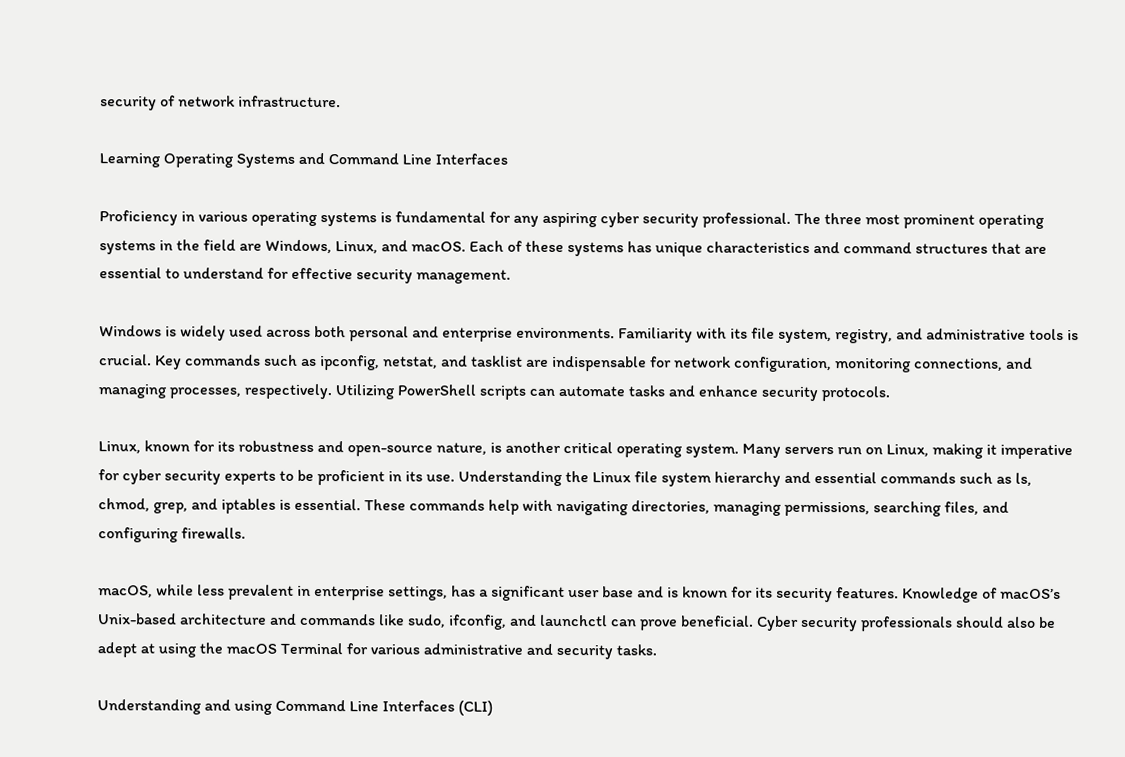security of network infrastructure.

Learning Operating Systems and Command Line Interfaces

Proficiency in various operating systems is fundamental for any aspiring cyber security professional. The three most prominent operating systems in the field are Windows, Linux, and macOS. Each of these systems has unique characteristics and command structures that are essential to understand for effective security management.

Windows is widely used across both personal and enterprise environments. Familiarity with its file system, registry, and administrative tools is crucial. Key commands such as ipconfig, netstat, and tasklist are indispensable for network configuration, monitoring connections, and managing processes, respectively. Utilizing PowerShell scripts can automate tasks and enhance security protocols.

Linux, known for its robustness and open-source nature, is another critical operating system. Many servers run on Linux, making it imperative for cyber security experts to be proficient in its use. Understanding the Linux file system hierarchy and essential commands such as ls, chmod, grep, and iptables is essential. These commands help with navigating directories, managing permissions, searching files, and configuring firewalls.

macOS, while less prevalent in enterprise settings, has a significant user base and is known for its security features. Knowledge of macOS’s Unix-based architecture and commands like sudo, ifconfig, and launchctl can prove beneficial. Cyber security professionals should also be adept at using the macOS Terminal for various administrative and security tasks.

Understanding and using Command Line Interfaces (CLI)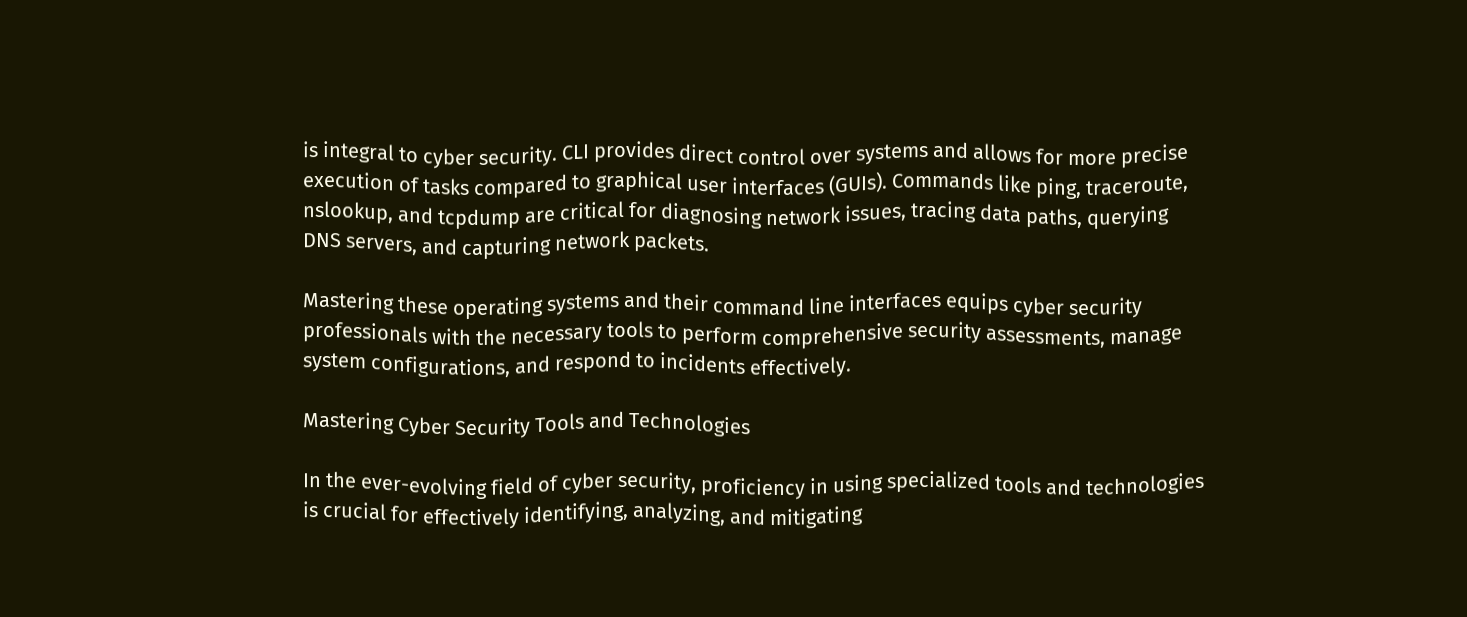is integral to cyber security. CLI provides direct control over systems and allows for more precise execution of tasks compared to graphical user interfaces (GUIs). Commands like ping, traceroute, nslookup, and tcpdump are critical for diagnosing network issues, tracing data paths, querying DNS servers, and capturing network packets.

Mastering these operating systems and their command line interfaces equips cyber security professionals with the necessary tools to perform comprehensive security assessments, manage system configurations, and respond to incidents effectively.

Mastering Cyber Security Tools and Technologies

In the ever-evolving field of cyber security, proficiency in using specialized tools and technologies is crucial for effectively identifying, analyzing, and mitigating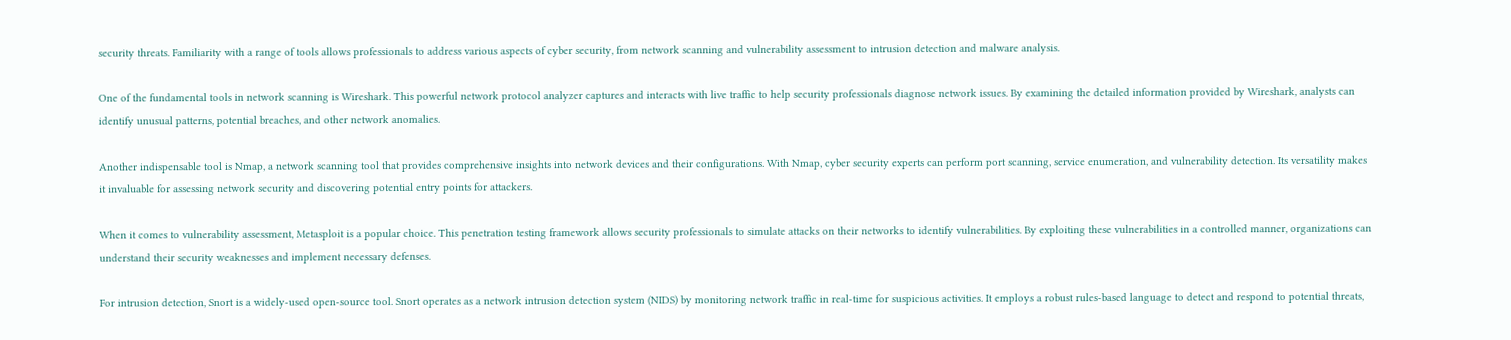security threats. Familiarity with a range of tools allows professionals to address various aspects of cyber security, from network scanning and vulnerability assessment to intrusion detection and malware analysis.

One of the fundamental tools in network scanning is Wireshark. This powerful network protocol analyzer captures and interacts with live traffic to help security professionals diagnose network issues. By examining the detailed information provided by Wireshark, analysts can identify unusual patterns, potential breaches, and other network anomalies.

Another indispensable tool is Nmap, a network scanning tool that provides comprehensive insights into network devices and their configurations. With Nmap, cyber security experts can perform port scanning, service enumeration, and vulnerability detection. Its versatility makes it invaluable for assessing network security and discovering potential entry points for attackers.

When it comes to vulnerability assessment, Metasploit is a popular choice. This penetration testing framework allows security professionals to simulate attacks on their networks to identify vulnerabilities. By exploiting these vulnerabilities in a controlled manner, organizations can understand their security weaknesses and implement necessary defenses.

For intrusion detection, Snort is a widely-used open-source tool. Snort operates as a network intrusion detection system (NIDS) by monitoring network traffic in real-time for suspicious activities. It employs a robust rules-based language to detect and respond to potential threats,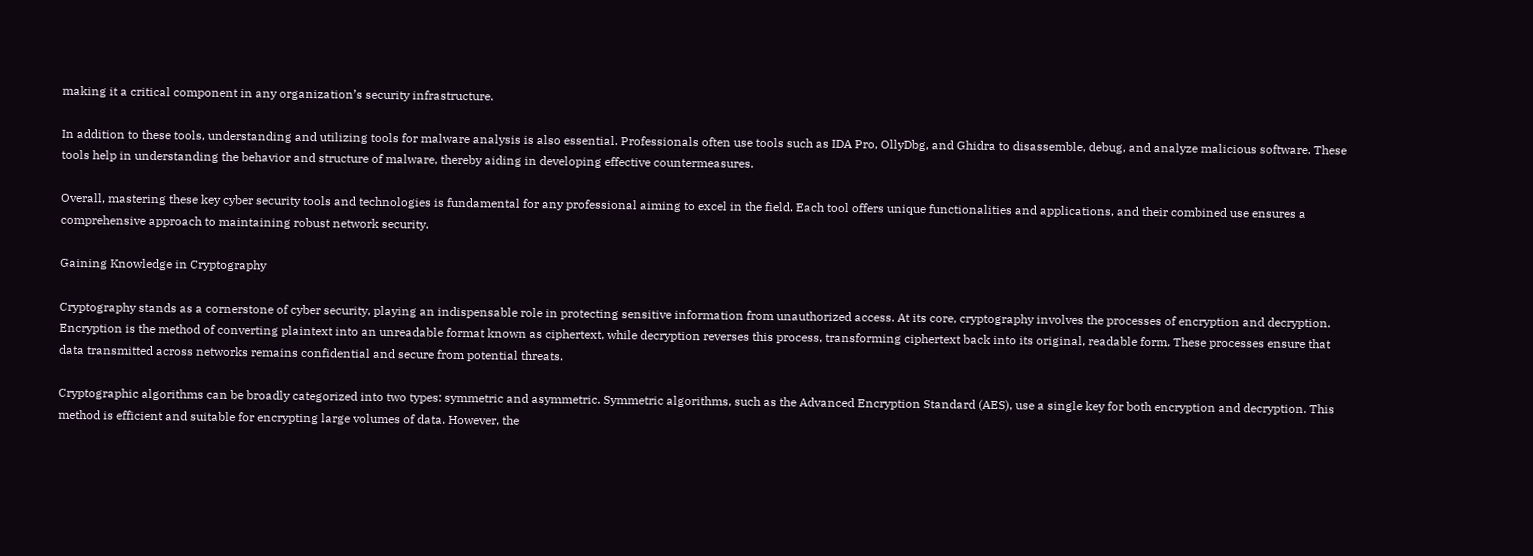making it a critical component in any organization’s security infrastructure.

In addition to these tools, understanding and utilizing tools for malware analysis is also essential. Professionals often use tools such as IDA Pro, OllyDbg, and Ghidra to disassemble, debug, and analyze malicious software. These tools help in understanding the behavior and structure of malware, thereby aiding in developing effective countermeasures.

Overall, mastering these key cyber security tools and technologies is fundamental for any professional aiming to excel in the field. Each tool offers unique functionalities and applications, and their combined use ensures a comprehensive approach to maintaining robust network security.

Gaining Knowledge in Cryptography

Cryptography stands as a cornerstone of cyber security, playing an indispensable role in protecting sensitive information from unauthorized access. At its core, cryptography involves the processes of encryption and decryption. Encryption is the method of converting plaintext into an unreadable format known as ciphertext, while decryption reverses this process, transforming ciphertext back into its original, readable form. These processes ensure that data transmitted across networks remains confidential and secure from potential threats.

Cryptographic algorithms can be broadly categorized into two types: symmetric and asymmetric. Symmetric algorithms, such as the Advanced Encryption Standard (AES), use a single key for both encryption and decryption. This method is efficient and suitable for encrypting large volumes of data. However, the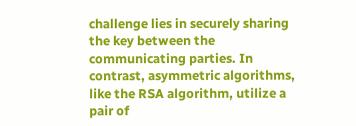challenge lies in securely sharing the key between the communicating parties. In contrast, asymmetric algorithms, like the RSA algorithm, utilize a pair of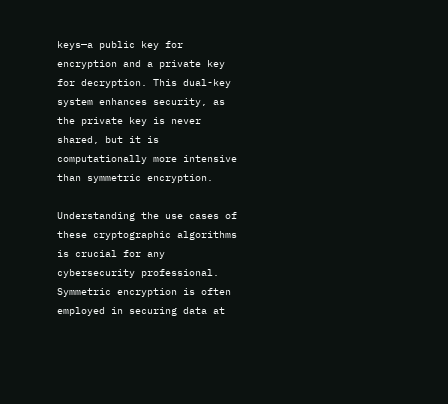keys—a public key for encryption and a private key for decryption. This dual-key system enhances security, as the private key is never shared, but it is computationally more intensive than symmetric encryption.

Understanding the use cases of these cryptographic algorithms is crucial for any cybersecurity professional. Symmetric encryption is often employed in securing data at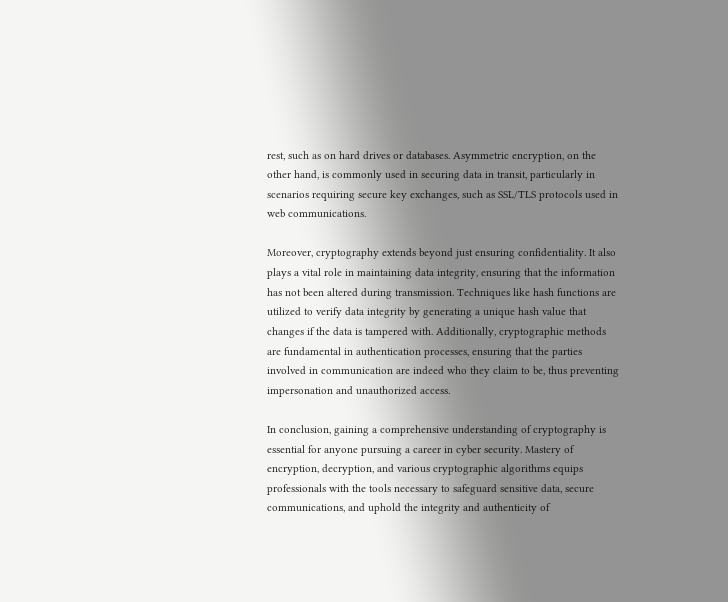rest, such as on hard drives or databases. Asymmetric encryption, on the other hand, is commonly used in securing data in transit, particularly in scenarios requiring secure key exchanges, such as SSL/TLS protocols used in web communications.

Moreover, cryptography extends beyond just ensuring confidentiality. It also plays a vital role in maintaining data integrity, ensuring that the information has not been altered during transmission. Techniques like hash functions are utilized to verify data integrity by generating a unique hash value that changes if the data is tampered with. Additionally, cryptographic methods are fundamental in authentication processes, ensuring that the parties involved in communication are indeed who they claim to be, thus preventing impersonation and unauthorized access.

In conclusion, gaining a comprehensive understanding of cryptography is essential for anyone pursuing a career in cyber security. Mastery of encryption, decryption, and various cryptographic algorithms equips professionals with the tools necessary to safeguard sensitive data, secure communications, and uphold the integrity and authenticity of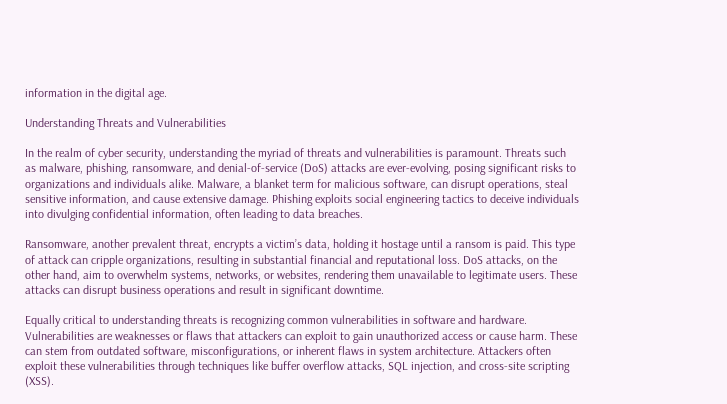information in the digital age.

Understanding Threats and Vulnerabilities

In the realm of cyber security, understanding the myriad of threats and vulnerabilities is paramount. Threats such as malware, phishing, ransomware, and denial-of-service (DoS) attacks are ever-evolving, posing significant risks to organizations and individuals alike. Malware, a blanket term for malicious software, can disrupt operations, steal sensitive information, and cause extensive damage. Phishing exploits social engineering tactics to deceive individuals into divulging confidential information, often leading to data breaches.

Ransomware, another prevalent threat, encrypts a victim’s data, holding it hostage until a ransom is paid. This type of attack can cripple organizations, resulting in substantial financial and reputational loss. DoS attacks, on the other hand, aim to overwhelm systems, networks, or websites, rendering them unavailable to legitimate users. These attacks can disrupt business operations and result in significant downtime.

Equally critical to understanding threats is recognizing common vulnerabilities in software and hardware. Vulnerabilities are weaknesses or flaws that attackers can exploit to gain unauthorized access or cause harm. These can stem from outdated software, misconfigurations, or inherent flaws in system architecture. Attackers often exploit these vulnerabilities through techniques like buffer overflow attacks, SQL injection, and cross-site scripting (XSS).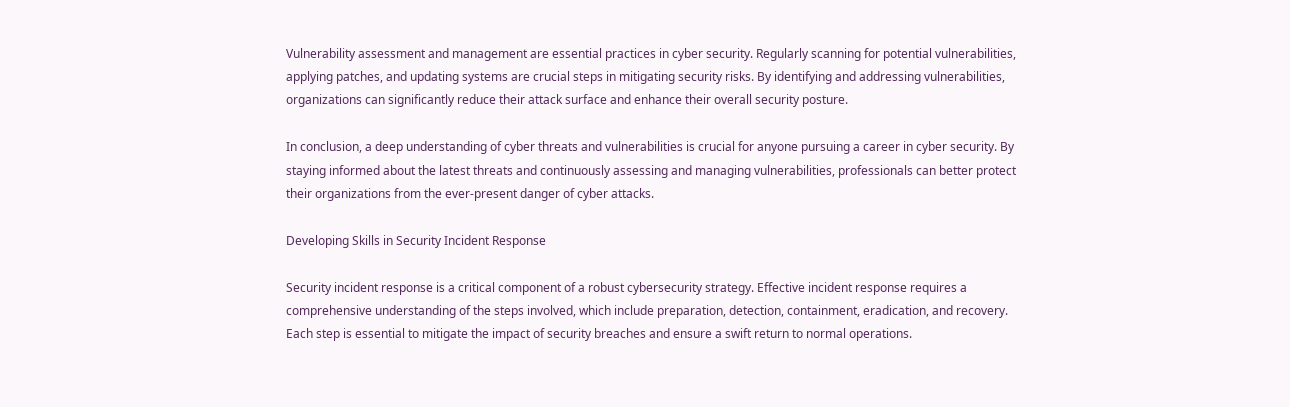Vulnerability assessment and management are essential practices in cyber security. Regularly scanning for potential vulnerabilities, applying patches, and updating systems are crucial steps in mitigating security risks. By identifying and addressing vulnerabilities, organizations can significantly reduce their attack surface and enhance their overall security posture.

In conclusion, a deep understanding of cyber threats and vulnerabilities is crucial for anyone pursuing a career in cyber security. By staying informed about the latest threats and continuously assessing and managing vulnerabilities, professionals can better protect their organizations from the ever-present danger of cyber attacks.

Developing Skills in Security Incident Response

Security incident response is a critical component of a robust cybersecurity strategy. Effective incident response requires a comprehensive understanding of the steps involved, which include preparation, detection, containment, eradication, and recovery. Each step is essential to mitigate the impact of security breaches and ensure a swift return to normal operations.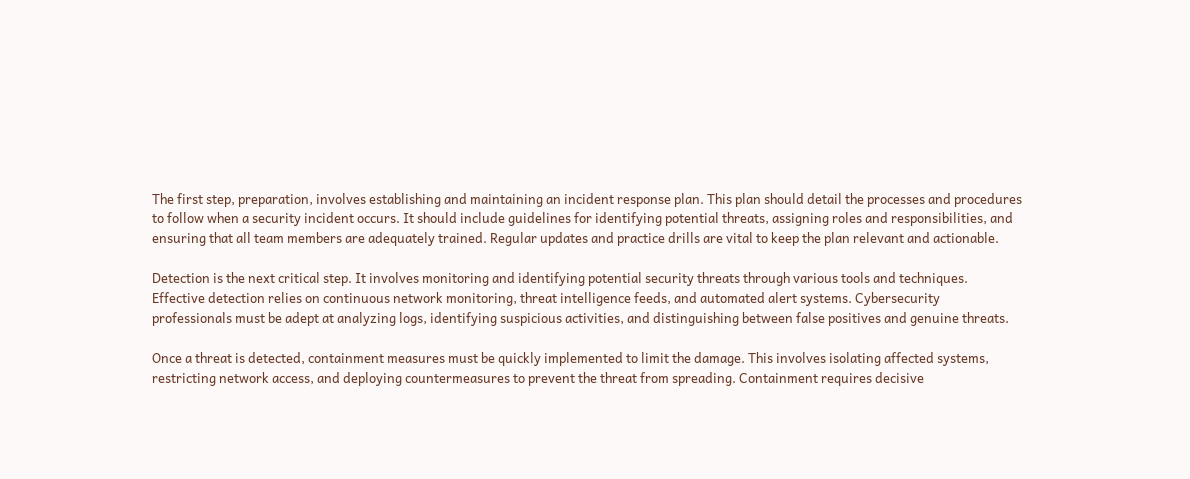The first step, preparation, involves establishing and maintaining an incident response plan. This plan should detail the processes and procedures to follow when a security incident occurs. It should include guidelines for identifying potential threats, assigning roles and responsibilities, and ensuring that all team members are adequately trained. Regular updates and practice drills are vital to keep the plan relevant and actionable.

Detection is the next critical step. It involves monitoring and identifying potential security threats through various tools and techniques. Effective detection relies on continuous network monitoring, threat intelligence feeds, and automated alert systems. Cybersecurity professionals must be adept at analyzing logs, identifying suspicious activities, and distinguishing between false positives and genuine threats.

Once a threat is detected, containment measures must be quickly implemented to limit the damage. This involves isolating affected systems, restricting network access, and deploying countermeasures to prevent the threat from spreading. Containment requires decisive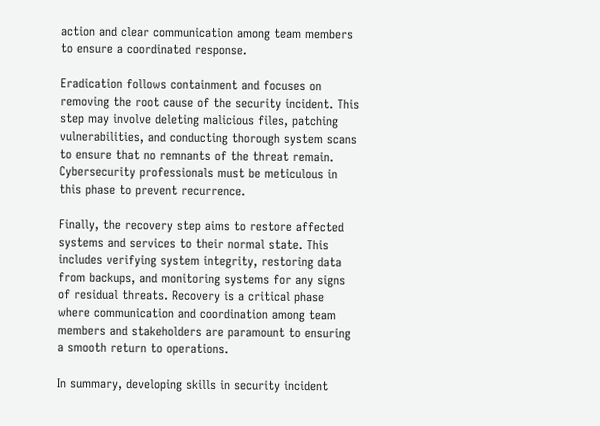action and clear communication among team members to ensure a coordinated response.

Eradication follows containment and focuses on removing the root cause of the security incident. This step may involve deleting malicious files, patching vulnerabilities, and conducting thorough system scans to ensure that no remnants of the threat remain. Cybersecurity professionals must be meticulous in this phase to prevent recurrence.

Finally, the recovery step aims to restore affected systems and services to their normal state. This includes verifying system integrity, restoring data from backups, and monitoring systems for any signs of residual threats. Recovery is a critical phase where communication and coordination among team members and stakeholders are paramount to ensuring a smooth return to operations.

In summary, developing skills in security incident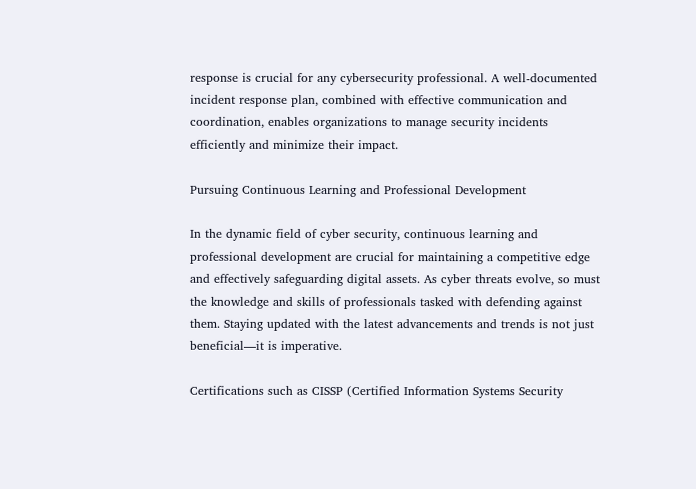response is crucial for any cybersecurity professional. A well-documented incident response plan, combined with effective communication and coordination, enables organizations to manage security incidents efficiently and minimize their impact.

Pursuing Continuous Learning and Professional Development

In the dynamic field of cyber security, continuous learning and professional development are crucial for maintaining a competitive edge and effectively safeguarding digital assets. As cyber threats evolve, so must the knowledge and skills of professionals tasked with defending against them. Staying updated with the latest advancements and trends is not just beneficial—it is imperative.

Certifications such as CISSP (Certified Information Systems Security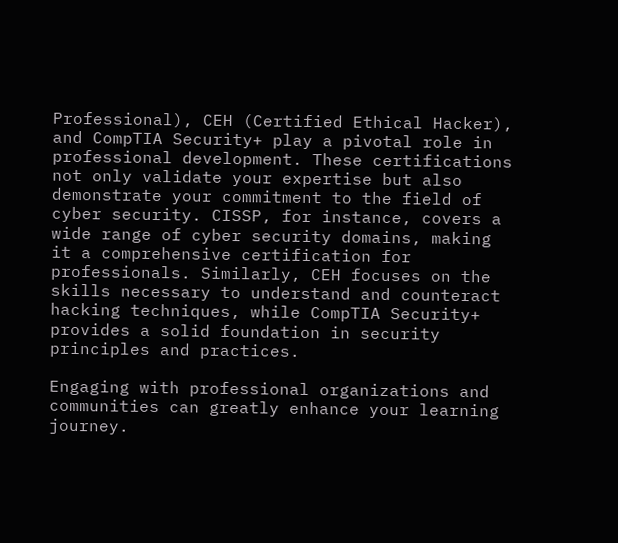Professional), CEH (Certified Ethical Hacker), and CompTIA Security+ play a pivotal role in professional development. These certifications not only validate your expertise but also demonstrate your commitment to the field of cyber security. CISSP, for instance, covers a wide range of cyber security domains, making it a comprehensive certification for professionals. Similarly, CEH focuses on the skills necessary to understand and counteract hacking techniques, while CompTIA Security+ provides a solid foundation in security principles and practices.

Engaging with professional organizations and communities can greatly enhance your learning journey.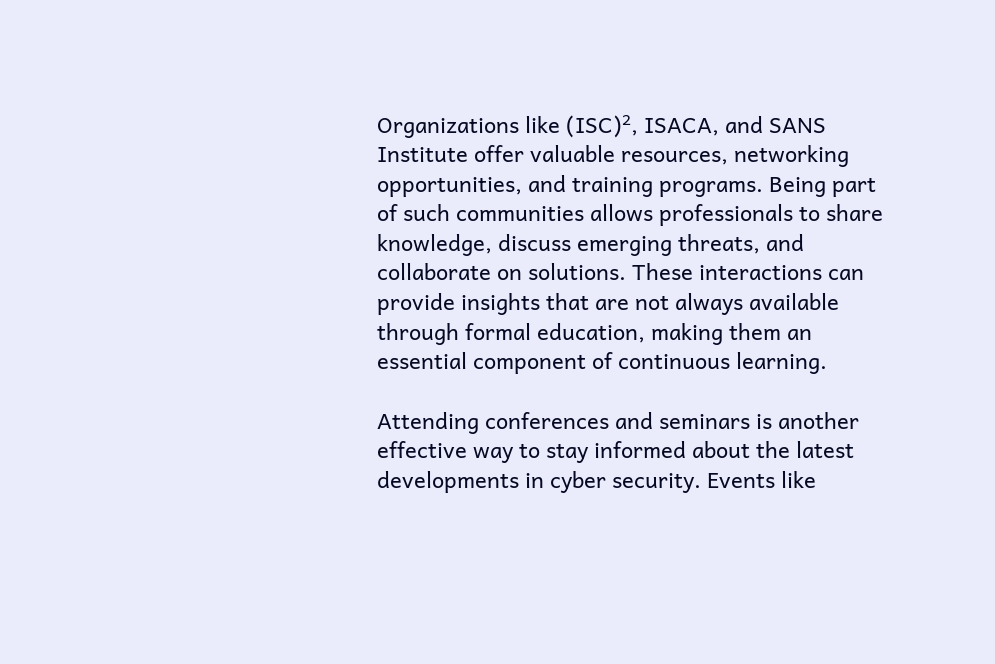Organizations like (ISC)², ISACA, and SANS Institute offer valuable resources, networking opportunities, and training programs. Being part of such communities allows professionals to share knowledge, discuss emerging threats, and collaborate on solutions. These interactions can provide insights that are not always available through formal education, making them an essential component of continuous learning.

Attending conferences and seminars is another effective way to stay informed about the latest developments in cyber security. Events like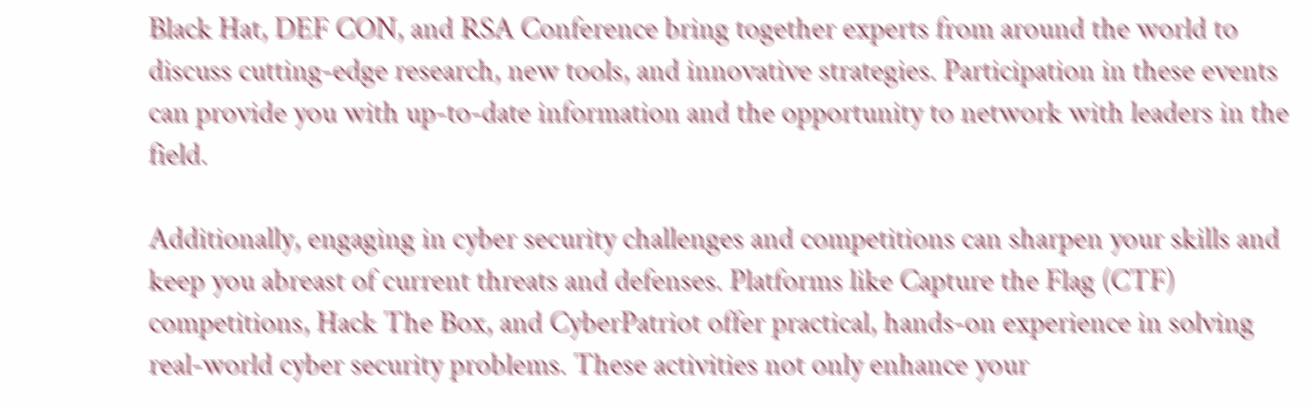Black Hat, DEF CON, and RSA Conference bring together experts from around the world to discuss cutting-edge research, new tools, and innovative strategies. Participation in these events can provide you with up-to-date information and the opportunity to network with leaders in the field.

Additionally, engaging in cyber security challenges and competitions can sharpen your skills and keep you abreast of current threats and defenses. Platforms like Capture the Flag (CTF) competitions, Hack The Box, and CyberPatriot offer practical, hands-on experience in solving real-world cyber security problems. These activities not only enhance your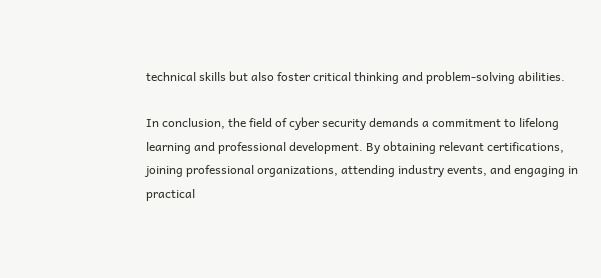technical skills but also foster critical thinking and problem-solving abilities.

In conclusion, the field of cyber security demands a commitment to lifelong learning and professional development. By obtaining relevant certifications, joining professional organizations, attending industry events, and engaging in practical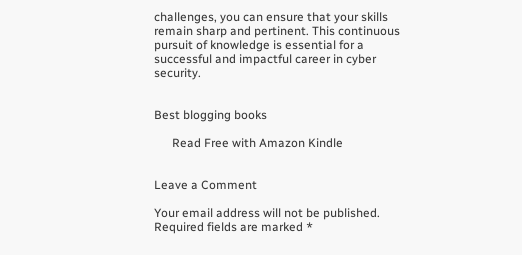challenges, you can ensure that your skills remain sharp and pertinent. This continuous pursuit of knowledge is essential for a successful and impactful career in cyber security.


Best blogging books

      Read Free with Amazon Kindle


Leave a Comment

Your email address will not be published. Required fields are marked *